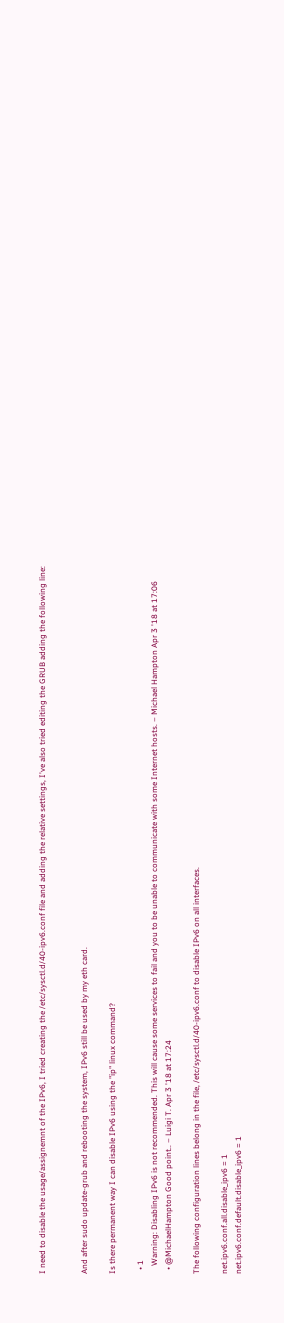I need to disable the usage/assignemnt of the IPv6, I tried creating the /etc/sysctl.d/40-ipv6.conf file and adding the relative settings, I've also tried editing the GRUB adding the following line:


And after sudo update-grub and rebooting the system, IPv6 still be used by my eth card.

Is there permanent way I can disable IPv6 using the "ip" linux command?

  • 1
    Warning: Disabling IPv6 is not recommended. This will cause some services to fail and you to be unable to communicate with some Internet hosts. – Michael Hampton Apr 3 '18 at 17:06
  • @MichaelHampton Good point.. – Luigi T. Apr 3 '18 at 17:24

The following configuration lines belong in the file, /etc/sysctl.d/40-ipv6.conf to disable IPv6 on all interfaces.

net.ipv6.conf.all.disable_ipv6 = 1
net.ipv6.conf.default.disable_ipv6 = 1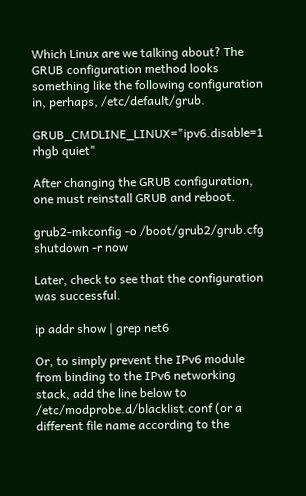Which Linux are we talking about? The GRUB configuration method looks something like the following configuration in, perhaps, /etc/default/grub.

GRUB_CMDLINE_LINUX="ipv6.disable=1 rhgb quiet"

After changing the GRUB configuration, one must reinstall GRUB and reboot.

grub2-mkconfig -o /boot/grub2/grub.cfg
shutdown -r now

Later, check to see that the configuration was successful.

ip addr show | grep net6

Or, to simply prevent the IPv6 module from binding to the IPv6 networking stack, add the line below to /etc/modprobe.d/blacklist.conf (or a different file name according to the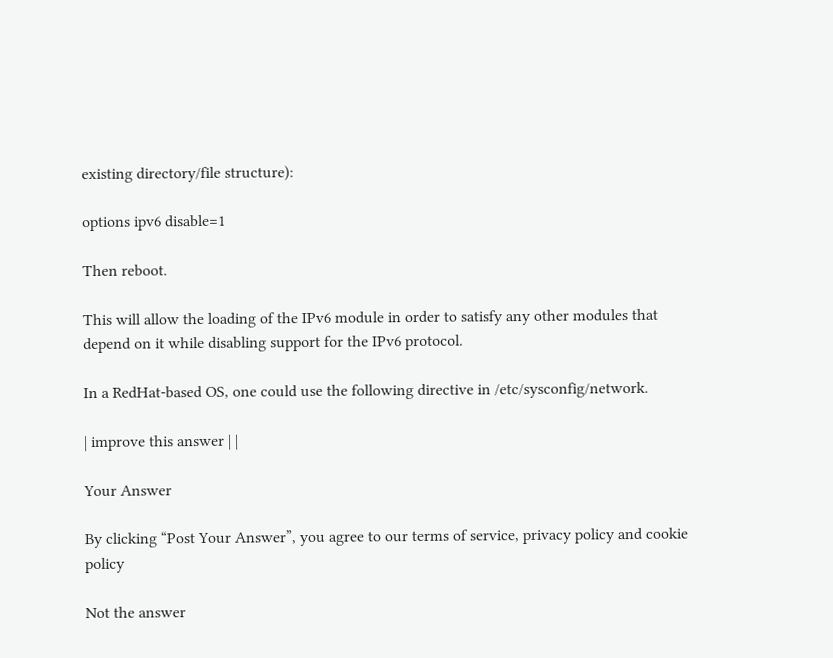existing directory/file structure):

options ipv6 disable=1

Then reboot.

This will allow the loading of the IPv6 module in order to satisfy any other modules that depend on it while disabling support for the IPv6 protocol.

In a RedHat-based OS, one could use the following directive in /etc/sysconfig/network.

| improve this answer | |

Your Answer

By clicking “Post Your Answer”, you agree to our terms of service, privacy policy and cookie policy

Not the answer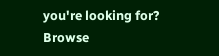you're looking for? Browse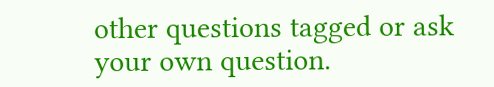other questions tagged or ask your own question.